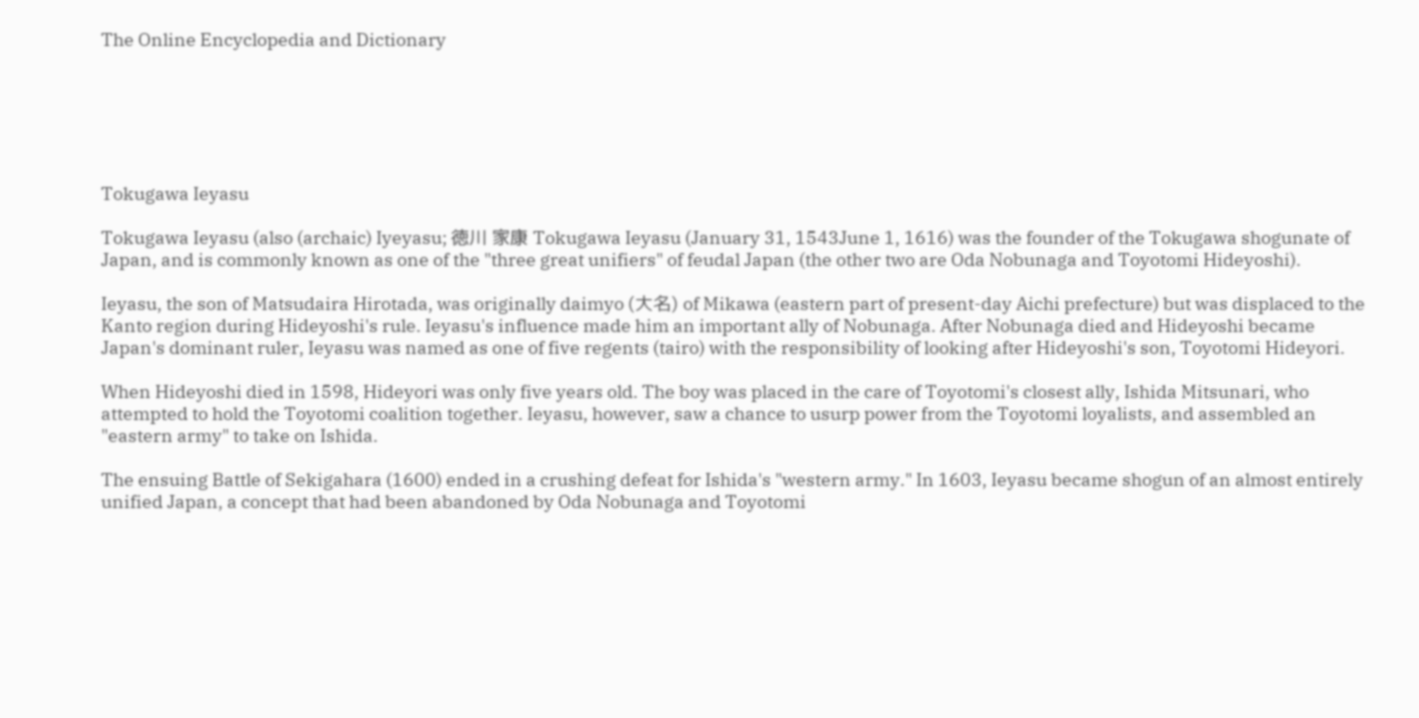The Online Encyclopedia and Dictionary






Tokugawa Ieyasu

Tokugawa Ieyasu (also (archaic) Iyeyasu; 徳川 家康 Tokugawa Ieyasu (January 31, 1543June 1, 1616) was the founder of the Tokugawa shogunate of Japan, and is commonly known as one of the "three great unifiers" of feudal Japan (the other two are Oda Nobunaga and Toyotomi Hideyoshi).

Ieyasu, the son of Matsudaira Hirotada, was originally daimyo (大名) of Mikawa (eastern part of present-day Aichi prefecture) but was displaced to the Kanto region during Hideyoshi's rule. Ieyasu's influence made him an important ally of Nobunaga. After Nobunaga died and Hideyoshi became Japan's dominant ruler, Ieyasu was named as one of five regents (tairo) with the responsibility of looking after Hideyoshi's son, Toyotomi Hideyori.

When Hideyoshi died in 1598, Hideyori was only five years old. The boy was placed in the care of Toyotomi's closest ally, Ishida Mitsunari, who attempted to hold the Toyotomi coalition together. Ieyasu, however, saw a chance to usurp power from the Toyotomi loyalists, and assembled an "eastern army" to take on Ishida.

The ensuing Battle of Sekigahara (1600) ended in a crushing defeat for Ishida's "western army." In 1603, Ieyasu became shogun of an almost entirely unified Japan, a concept that had been abandoned by Oda Nobunaga and Toyotomi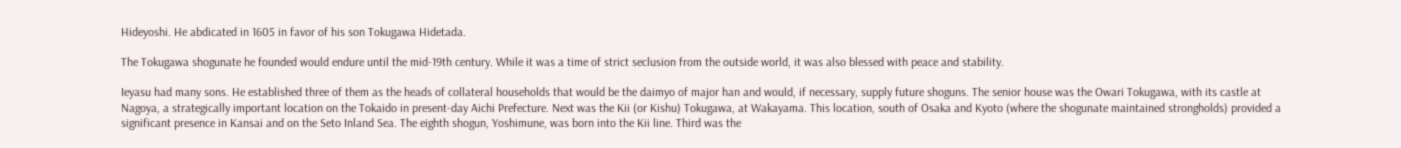Hideyoshi. He abdicated in 1605 in favor of his son Tokugawa Hidetada.

The Tokugawa shogunate he founded would endure until the mid-19th century. While it was a time of strict seclusion from the outside world, it was also blessed with peace and stability.

Ieyasu had many sons. He established three of them as the heads of collateral households that would be the daimyo of major han and would, if necessary, supply future shoguns. The senior house was the Owari Tokugawa, with its castle at Nagoya, a strategically important location on the Tokaido in present-day Aichi Prefecture. Next was the Kii (or Kishu) Tokugawa, at Wakayama. This location, south of Osaka and Kyoto (where the shogunate maintained strongholds) provided a significant presence in Kansai and on the Seto Inland Sea. The eighth shogun, Yoshimune, was born into the Kii line. Third was the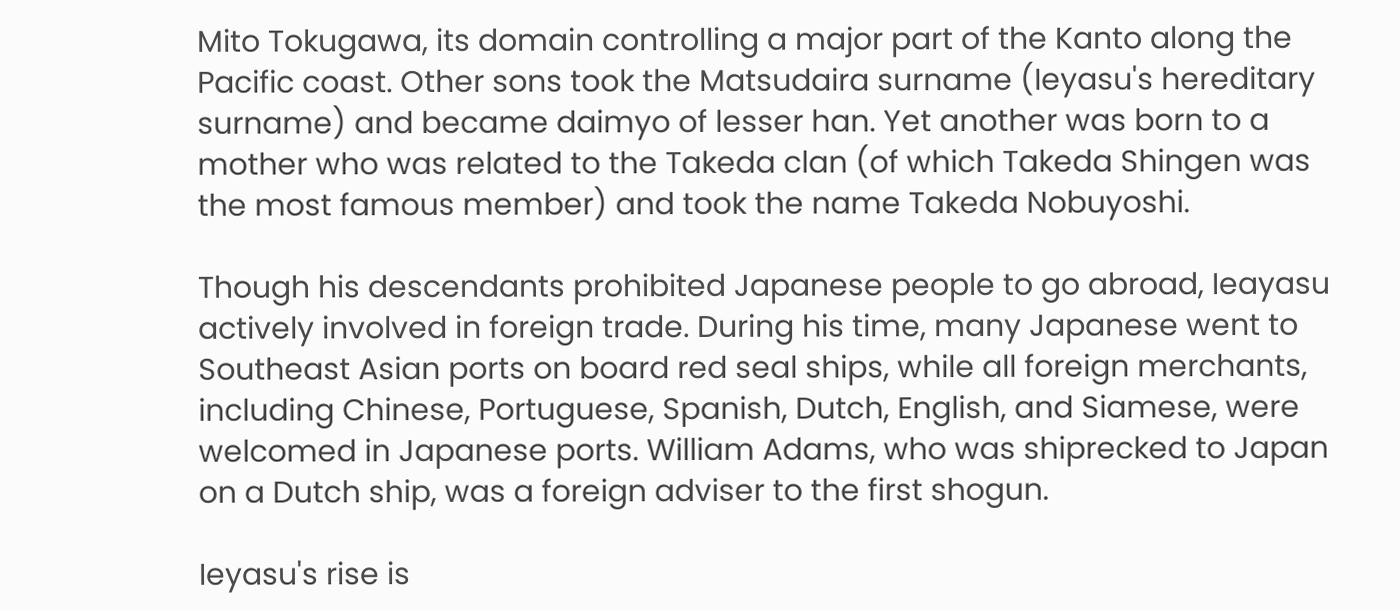Mito Tokugawa, its domain controlling a major part of the Kanto along the Pacific coast. Other sons took the Matsudaira surname (Ieyasu's hereditary surname) and became daimyo of lesser han. Yet another was born to a mother who was related to the Takeda clan (of which Takeda Shingen was the most famous member) and took the name Takeda Nobuyoshi.

Though his descendants prohibited Japanese people to go abroad, Ieayasu actively involved in foreign trade. During his time, many Japanese went to Southeast Asian ports on board red seal ships, while all foreign merchants, including Chinese, Portuguese, Spanish, Dutch, English, and Siamese, were welcomed in Japanese ports. William Adams, who was shiprecked to Japan on a Dutch ship, was a foreign adviser to the first shogun.

Ieyasu's rise is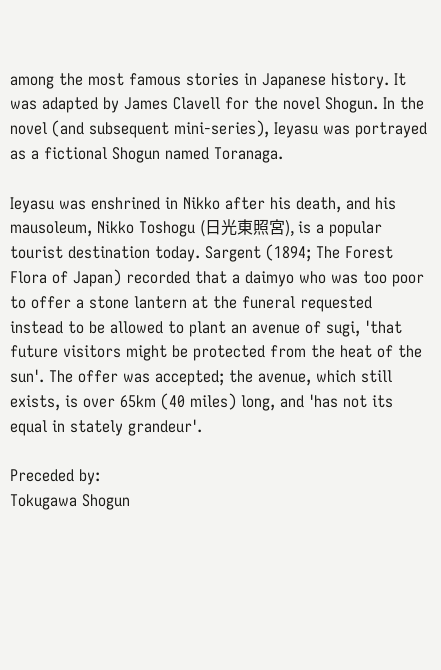among the most famous stories in Japanese history. It was adapted by James Clavell for the novel Shogun. In the novel (and subsequent mini-series), Ieyasu was portrayed as a fictional Shogun named Toranaga.

Ieyasu was enshrined in Nikko after his death, and his mausoleum, Nikko Toshogu (日光東照宮), is a popular tourist destination today. Sargent (1894; The Forest Flora of Japan) recorded that a daimyo who was too poor to offer a stone lantern at the funeral requested instead to be allowed to plant an avenue of sugi, 'that future visitors might be protected from the heat of the sun'. The offer was accepted; the avenue, which still exists, is over 65km (40 miles) long, and 'has not its equal in stately grandeur'.

Preceded by:
Tokugawa Shogun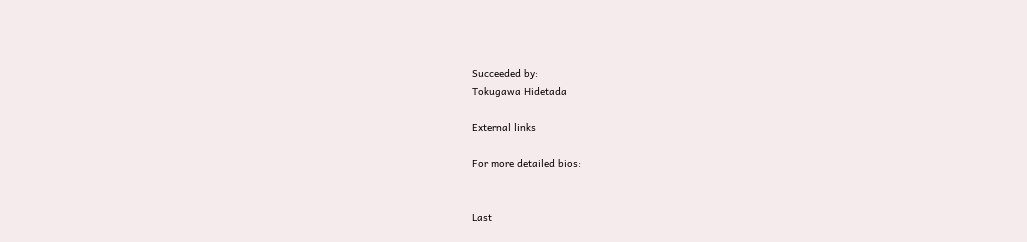Succeeded by:
Tokugawa Hidetada

External links

For more detailed bios:


Last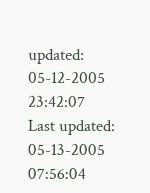updated: 05-12-2005 23:42:07
Last updated: 05-13-2005 07:56:04